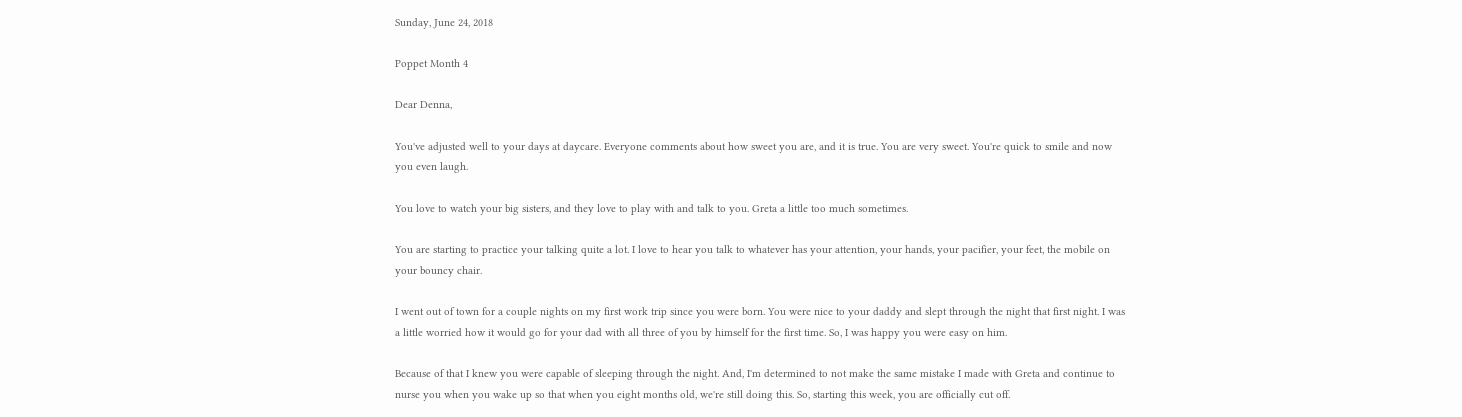Sunday, June 24, 2018

Poppet Month 4

Dear Denna,

You've adjusted well to your days at daycare. Everyone comments about how sweet you are, and it is true. You are very sweet. You're quick to smile and now you even laugh.

You love to watch your big sisters, and they love to play with and talk to you. Greta a little too much sometimes.

You are starting to practice your talking quite a lot. I love to hear you talk to whatever has your attention, your hands, your pacifier, your feet, the mobile on your bouncy chair.

I went out of town for a couple nights on my first work trip since you were born. You were nice to your daddy and slept through the night that first night. I was a little worried how it would go for your dad with all three of you by himself for the first time. So, I was happy you were easy on him.

Because of that I knew you were capable of sleeping through the night. And, I'm determined to not make the same mistake I made with Greta and continue to nurse you when you wake up so that when you eight months old, we're still doing this. So, starting this week, you are officially cut off.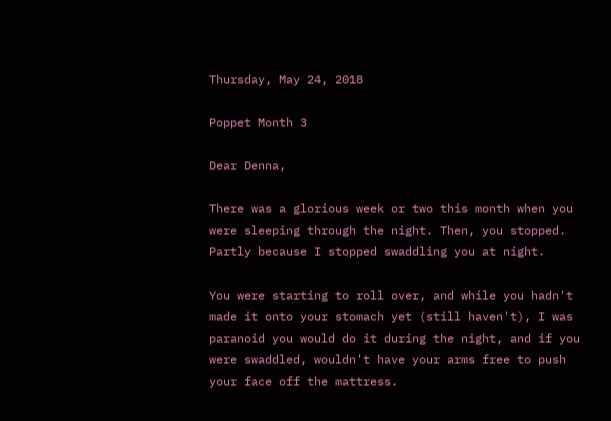Thursday, May 24, 2018

Poppet Month 3

Dear Denna,

There was a glorious week or two this month when you were sleeping through the night. Then, you stopped. Partly because I stopped swaddling you at night.

You were starting to roll over, and while you hadn't made it onto your stomach yet (still haven't), I was paranoid you would do it during the night, and if you were swaddled, wouldn't have your arms free to push your face off the mattress.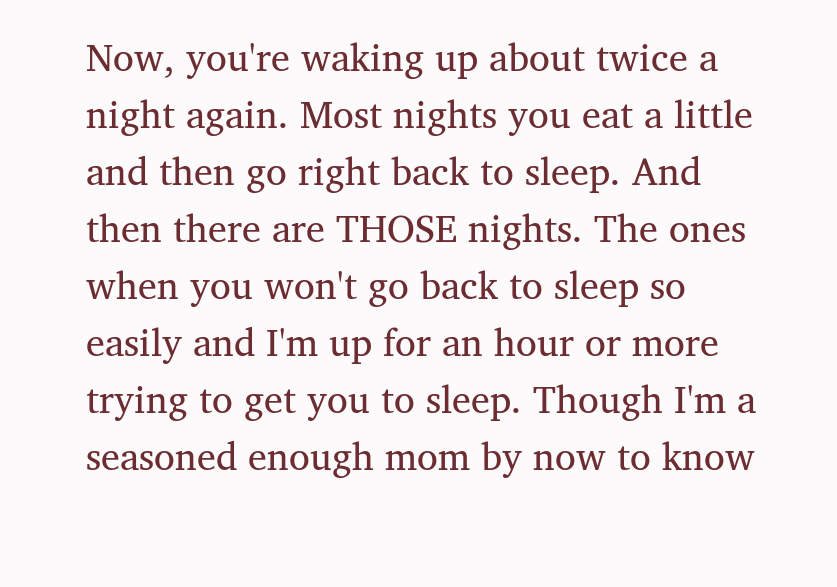Now, you're waking up about twice a night again. Most nights you eat a little and then go right back to sleep. And then there are THOSE nights. The ones when you won't go back to sleep so easily and I'm up for an hour or more trying to get you to sleep. Though I'm a seasoned enough mom by now to know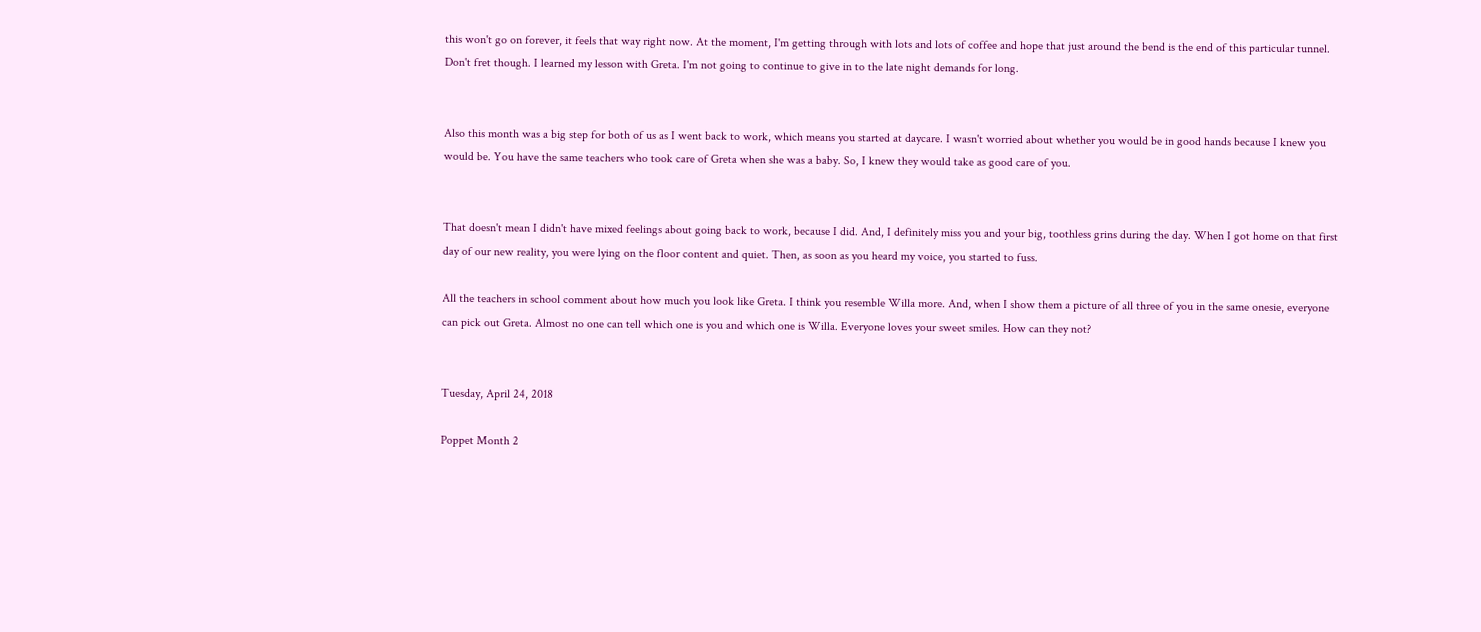this won't go on forever, it feels that way right now. At the moment, I'm getting through with lots and lots of coffee and hope that just around the bend is the end of this particular tunnel. Don't fret though. I learned my lesson with Greta. I'm not going to continue to give in to the late night demands for long.


Also this month was a big step for both of us as I went back to work, which means you started at daycare. I wasn't worried about whether you would be in good hands because I knew you would be. You have the same teachers who took care of Greta when she was a baby. So, I knew they would take as good care of you.


That doesn't mean I didn't have mixed feelings about going back to work, because I did. And, I definitely miss you and your big, toothless grins during the day. When I got home on that first day of our new reality, you were lying on the floor content and quiet. Then, as soon as you heard my voice, you started to fuss.

All the teachers in school comment about how much you look like Greta. I think you resemble Willa more. And, when I show them a picture of all three of you in the same onesie, everyone can pick out Greta. Almost no one can tell which one is you and which one is Willa. Everyone loves your sweet smiles. How can they not?


Tuesday, April 24, 2018

Poppet Month 2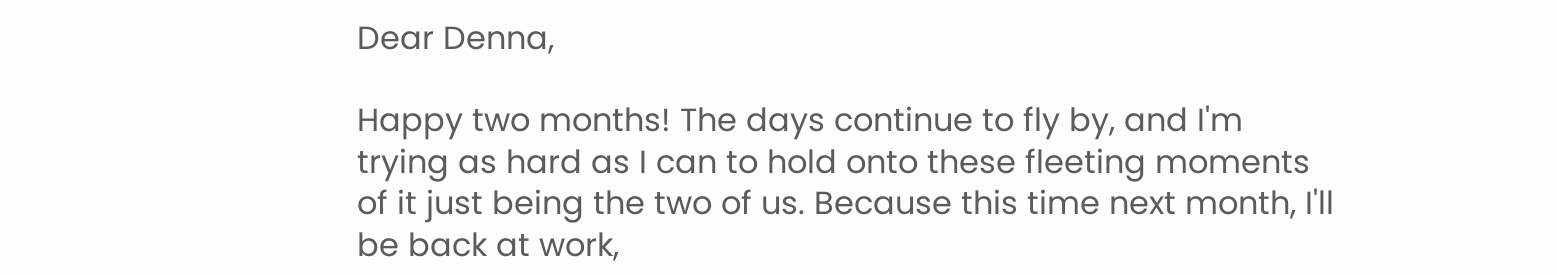Dear Denna,

Happy two months! The days continue to fly by, and I'm trying as hard as I can to hold onto these fleeting moments of it just being the two of us. Because this time next month, I'll be back at work,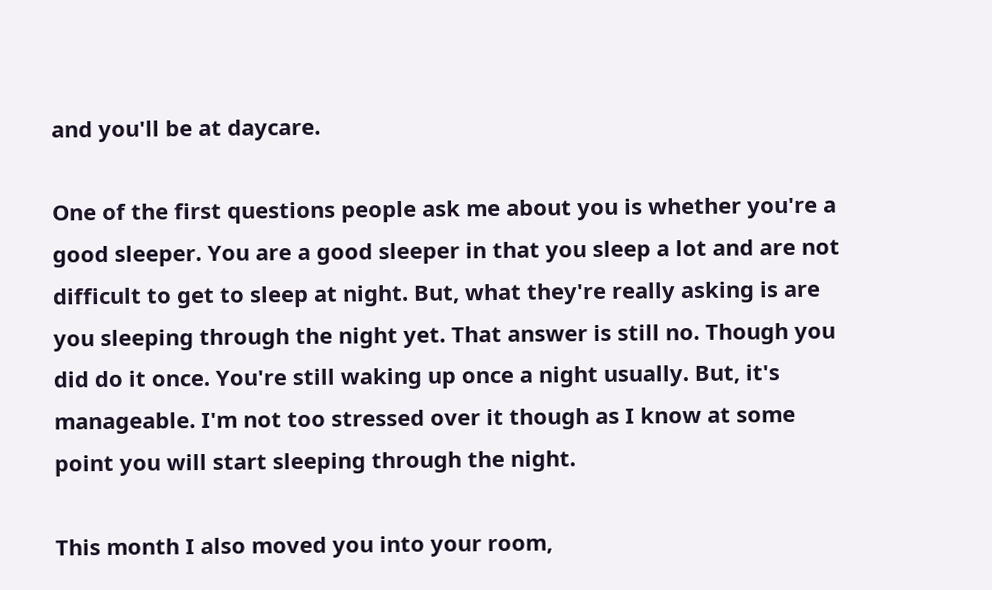and you'll be at daycare.

One of the first questions people ask me about you is whether you're a good sleeper. You are a good sleeper in that you sleep a lot and are not difficult to get to sleep at night. But, what they're really asking is are you sleeping through the night yet. That answer is still no. Though you did do it once. You're still waking up once a night usually. But, it's manageable. I'm not too stressed over it though as I know at some point you will start sleeping through the night.

This month I also moved you into your room,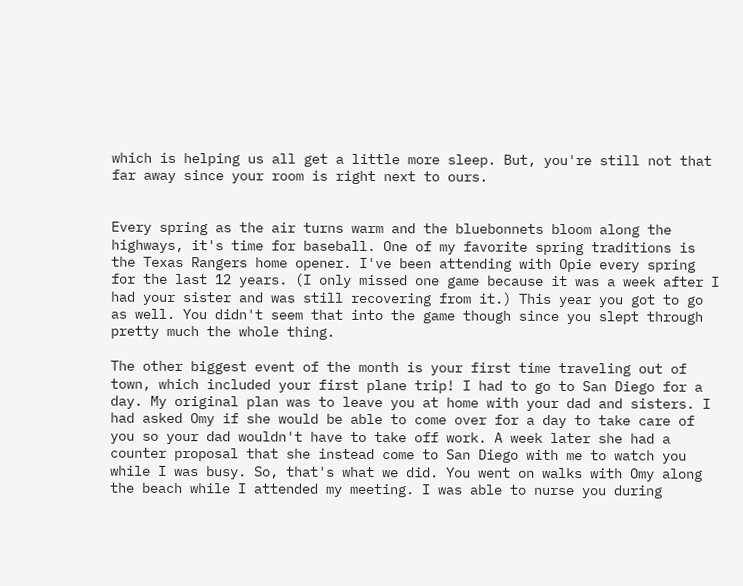which is helping us all get a little more sleep. But, you're still not that far away since your room is right next to ours.


Every spring as the air turns warm and the bluebonnets bloom along the highways, it's time for baseball. One of my favorite spring traditions is the Texas Rangers home opener. I've been attending with Opie every spring for the last 12 years. (I only missed one game because it was a week after I had your sister and was still recovering from it.) This year you got to go as well. You didn't seem that into the game though since you slept through pretty much the whole thing.

The other biggest event of the month is your first time traveling out of town, which included your first plane trip! I had to go to San Diego for a day. My original plan was to leave you at home with your dad and sisters. I had asked Omy if she would be able to come over for a day to take care of you so your dad wouldn't have to take off work. A week later she had a counter proposal that she instead come to San Diego with me to watch you while I was busy. So, that's what we did. You went on walks with Omy along the beach while I attended my meeting. I was able to nurse you during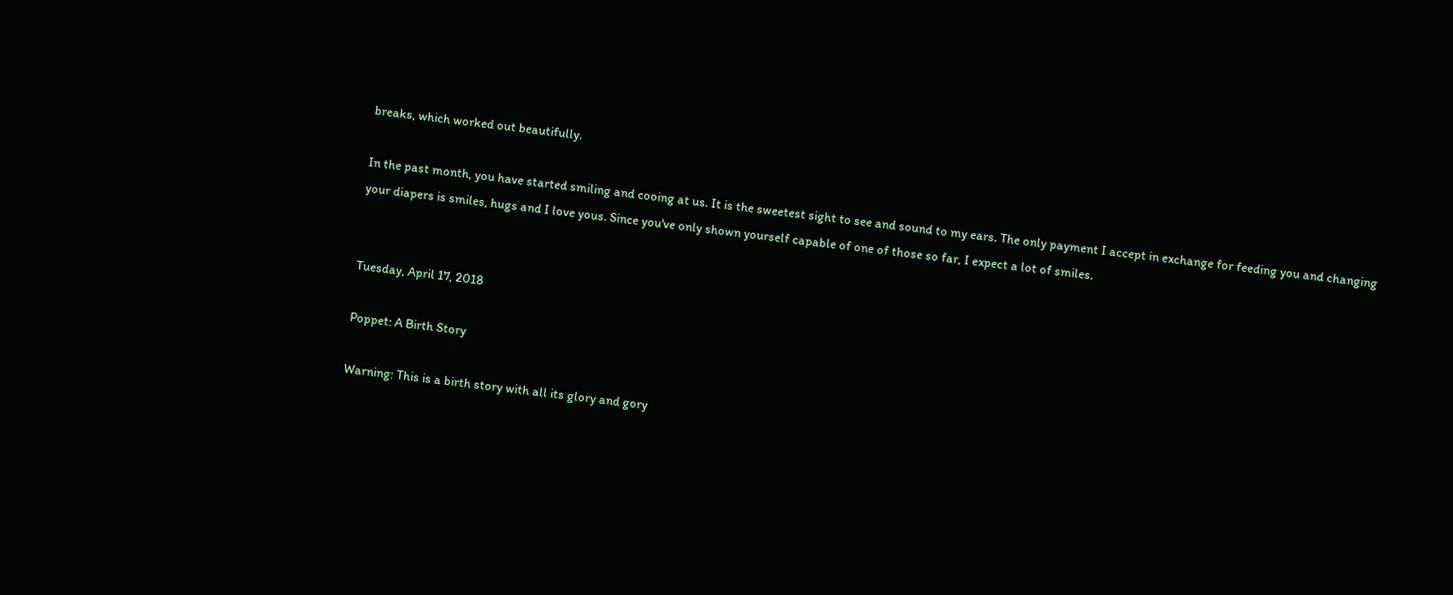breaks, which worked out beautifully.

In the past month, you have started smiling and cooing at us. It is the sweetest sight to see and sound to my ears. The only payment I accept in exchange for feeding you and changing your diapers is smiles, hugs and I love yous. Since you've only shown yourself capable of one of those so far, I expect a lot of smiles.


Tuesday, April 17, 2018

Poppet: A Birth Story

Warning: This is a birth story with all its glory and gory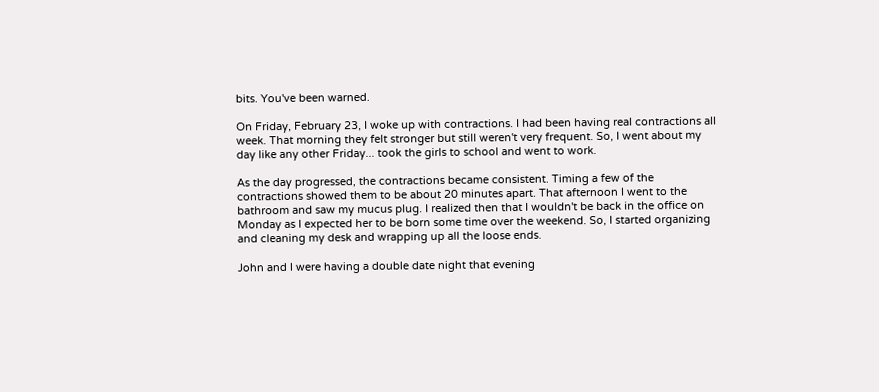bits. You've been warned.

On Friday, February 23, I woke up with contractions. I had been having real contractions all week. That morning they felt stronger but still weren't very frequent. So, I went about my day like any other Friday... took the girls to school and went to work.

As the day progressed, the contractions became consistent. Timing a few of the contractions showed them to be about 20 minutes apart. That afternoon I went to the bathroom and saw my mucus plug. I realized then that I wouldn't be back in the office on Monday as I expected her to be born some time over the weekend. So, I started organizing and cleaning my desk and wrapping up all the loose ends.

John and I were having a double date night that evening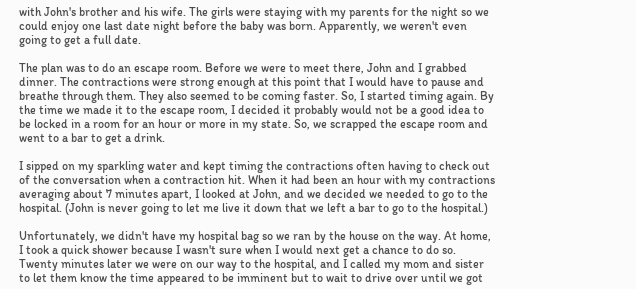with John's brother and his wife. The girls were staying with my parents for the night so we could enjoy one last date night before the baby was born. Apparently, we weren't even going to get a full date.

The plan was to do an escape room. Before we were to meet there, John and I grabbed dinner. The contractions were strong enough at this point that I would have to pause and breathe through them. They also seemed to be coming faster. So, I started timing again. By the time we made it to the escape room, I decided it probably would not be a good idea to be locked in a room for an hour or more in my state. So, we scrapped the escape room and went to a bar to get a drink.

I sipped on my sparkling water and kept timing the contractions often having to check out of the conversation when a contraction hit. When it had been an hour with my contractions averaging about 7 minutes apart, I looked at John, and we decided we needed to go to the hospital. (John is never going to let me live it down that we left a bar to go to the hospital.)

Unfortunately, we didn't have my hospital bag so we ran by the house on the way. At home, I took a quick shower because I wasn't sure when I would next get a chance to do so. Twenty minutes later we were on our way to the hospital, and I called my mom and sister to let them know the time appeared to be imminent but to wait to drive over until we got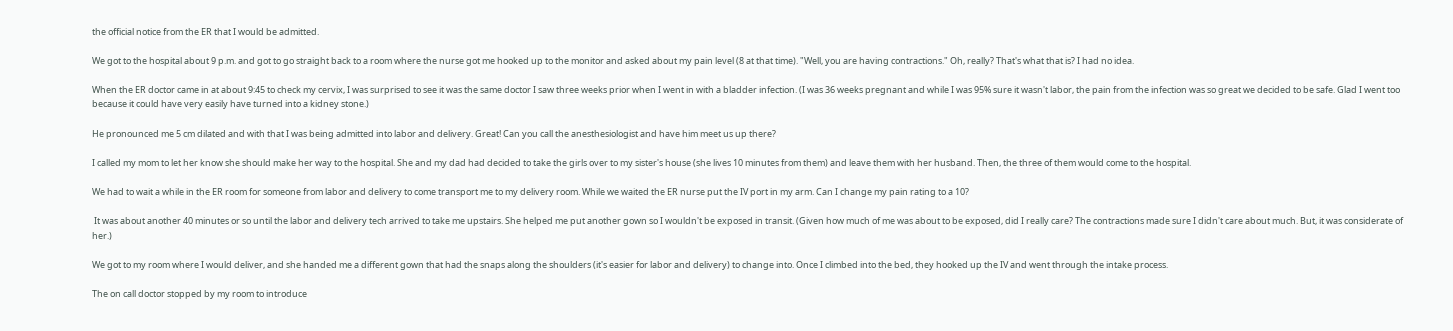the official notice from the ER that I would be admitted.

We got to the hospital about 9 p.m. and got to go straight back to a room where the nurse got me hooked up to the monitor and asked about my pain level (8 at that time). "Well, you are having contractions." Oh, really? That's what that is? I had no idea.

When the ER doctor came in at about 9:45 to check my cervix, I was surprised to see it was the same doctor I saw three weeks prior when I went in with a bladder infection. (I was 36 weeks pregnant and while I was 95% sure it wasn't labor, the pain from the infection was so great we decided to be safe. Glad I went too because it could have very easily have turned into a kidney stone.)

He pronounced me 5 cm dilated and with that I was being admitted into labor and delivery. Great! Can you call the anesthesiologist and have him meet us up there?

I called my mom to let her know she should make her way to the hospital. She and my dad had decided to take the girls over to my sister's house (she lives 10 minutes from them) and leave them with her husband. Then, the three of them would come to the hospital.

We had to wait a while in the ER room for someone from labor and delivery to come transport me to my delivery room. While we waited the ER nurse put the IV port in my arm. Can I change my pain rating to a 10?

 It was about another 40 minutes or so until the labor and delivery tech arrived to take me upstairs. She helped me put another gown so I wouldn't be exposed in transit. (Given how much of me was about to be exposed, did I really care? The contractions made sure I didn't care about much. But, it was considerate of her.)

We got to my room where I would deliver, and she handed me a different gown that had the snaps along the shoulders (it's easier for labor and delivery) to change into. Once I climbed into the bed, they hooked up the IV and went through the intake process.

The on call doctor stopped by my room to introduce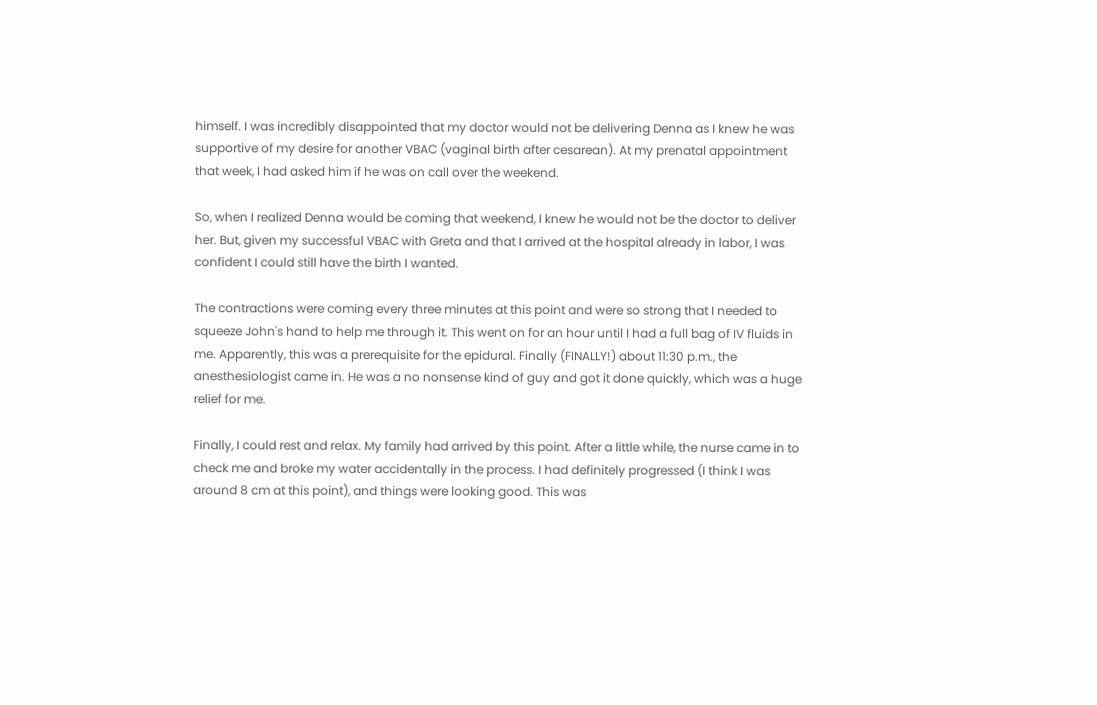himself. I was incredibly disappointed that my doctor would not be delivering Denna as I knew he was supportive of my desire for another VBAC (vaginal birth after cesarean). At my prenatal appointment that week, I had asked him if he was on call over the weekend.

So, when I realized Denna would be coming that weekend, I knew he would not be the doctor to deliver her. But, given my successful VBAC with Greta and that I arrived at the hospital already in labor, I was confident I could still have the birth I wanted.

The contractions were coming every three minutes at this point and were so strong that I needed to squeeze John's hand to help me through it. This went on for an hour until I had a full bag of IV fluids in me. Apparently, this was a prerequisite for the epidural. Finally (FINALLY!) about 11:30 p.m., the anesthesiologist came in. He was a no nonsense kind of guy and got it done quickly, which was a huge relief for me.

Finally, I could rest and relax. My family had arrived by this point. After a little while, the nurse came in to check me and broke my water accidentally in the process. I had definitely progressed (I think I was around 8 cm at this point), and things were looking good. This was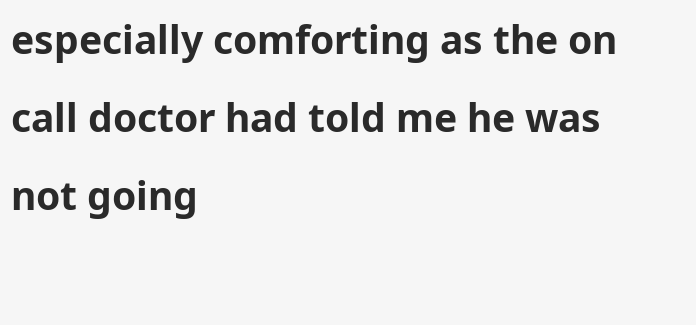especially comforting as the on call doctor had told me he was not going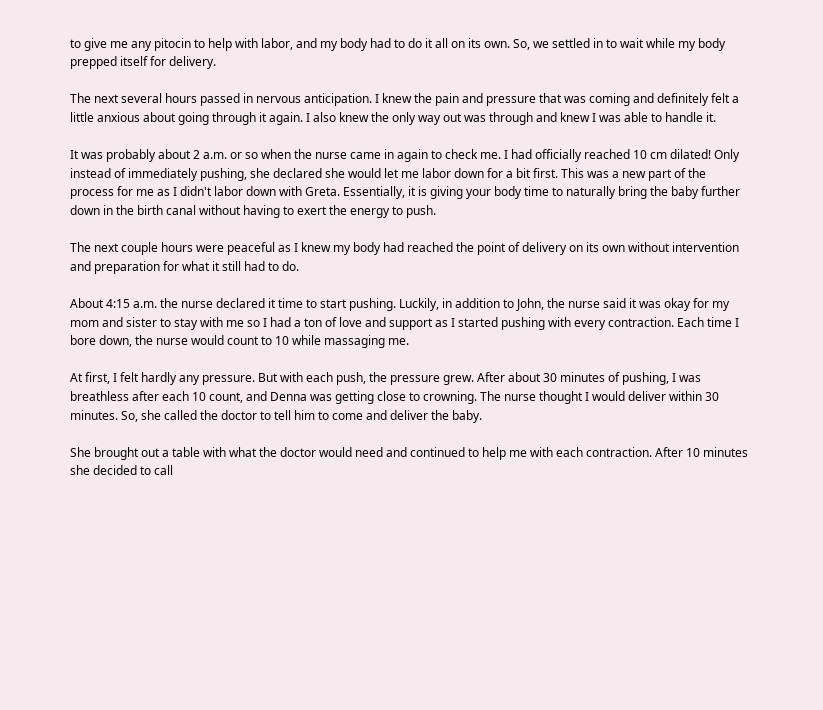to give me any pitocin to help with labor, and my body had to do it all on its own. So, we settled in to wait while my body prepped itself for delivery.

The next several hours passed in nervous anticipation. I knew the pain and pressure that was coming and definitely felt a little anxious about going through it again. I also knew the only way out was through and knew I was able to handle it.

It was probably about 2 a.m. or so when the nurse came in again to check me. I had officially reached 10 cm dilated! Only instead of immediately pushing, she declared she would let me labor down for a bit first. This was a new part of the process for me as I didn't labor down with Greta. Essentially, it is giving your body time to naturally bring the baby further down in the birth canal without having to exert the energy to push.

The next couple hours were peaceful as I knew my body had reached the point of delivery on its own without intervention and preparation for what it still had to do.

About 4:15 a.m. the nurse declared it time to start pushing. Luckily, in addition to John, the nurse said it was okay for my mom and sister to stay with me so I had a ton of love and support as I started pushing with every contraction. Each time I bore down, the nurse would count to 10 while massaging me.

At first, I felt hardly any pressure. But with each push, the pressure grew. After about 30 minutes of pushing, I was breathless after each 10 count, and Denna was getting close to crowning. The nurse thought I would deliver within 30 minutes. So, she called the doctor to tell him to come and deliver the baby.

She brought out a table with what the doctor would need and continued to help me with each contraction. After 10 minutes she decided to call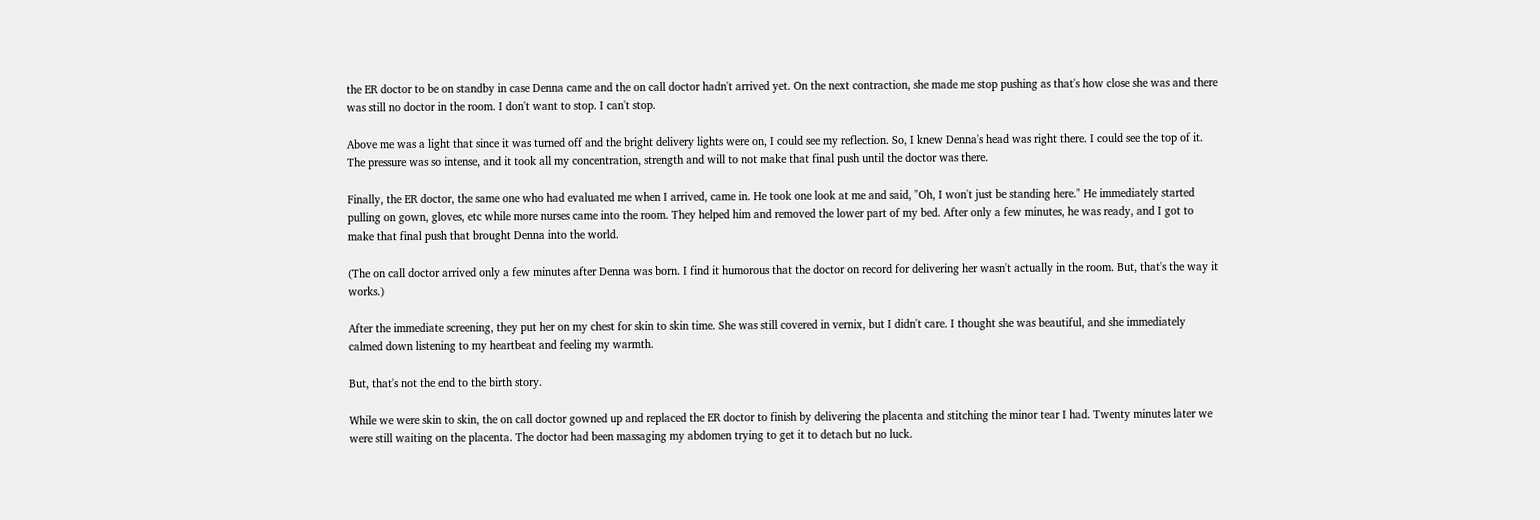the ER doctor to be on standby in case Denna came and the on call doctor hadn't arrived yet. On the next contraction, she made me stop pushing as that's how close she was and there was still no doctor in the room. I don't want to stop. I can't stop.

Above me was a light that since it was turned off and the bright delivery lights were on, I could see my reflection. So, I knew Denna's head was right there. I could see the top of it. The pressure was so intense, and it took all my concentration, strength and will to not make that final push until the doctor was there.

Finally, the ER doctor, the same one who had evaluated me when I arrived, came in. He took one look at me and said, "Oh, I won't just be standing here." He immediately started pulling on gown, gloves, etc while more nurses came into the room. They helped him and removed the lower part of my bed. After only a few minutes, he was ready, and I got to make that final push that brought Denna into the world.

(The on call doctor arrived only a few minutes after Denna was born. I find it humorous that the doctor on record for delivering her wasn't actually in the room. But, that's the way it works.)

After the immediate screening, they put her on my chest for skin to skin time. She was still covered in vernix, but I didn't care. I thought she was beautiful, and she immediately calmed down listening to my heartbeat and feeling my warmth.

But, that's not the end to the birth story.

While we were skin to skin, the on call doctor gowned up and replaced the ER doctor to finish by delivering the placenta and stitching the minor tear I had. Twenty minutes later we were still waiting on the placenta. The doctor had been massaging my abdomen trying to get it to detach but no luck.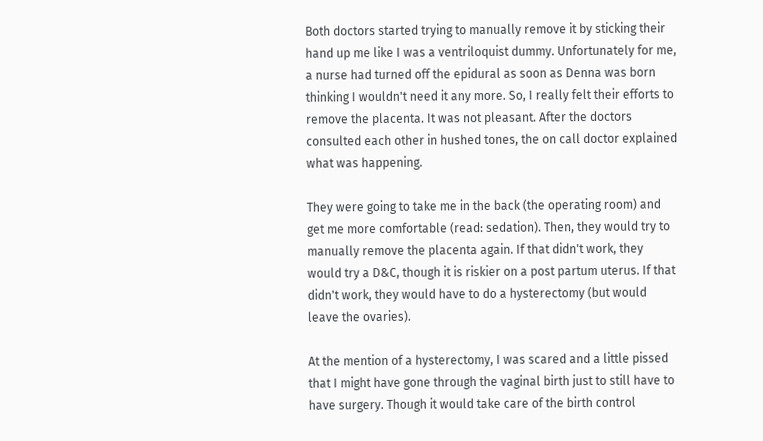Both doctors started trying to manually remove it by sticking their hand up me like I was a ventriloquist dummy. Unfortunately for me, a nurse had turned off the epidural as soon as Denna was born thinking I wouldn't need it any more. So, I really felt their efforts to remove the placenta. It was not pleasant. After the doctors consulted each other in hushed tones, the on call doctor explained what was happening.

They were going to take me in the back (the operating room) and get me more comfortable (read: sedation). Then, they would try to manually remove the placenta again. If that didn't work, they would try a D&C, though it is riskier on a post partum uterus. If that didn't work, they would have to do a hysterectomy (but would leave the ovaries).

At the mention of a hysterectomy, I was scared and a little pissed that I might have gone through the vaginal birth just to still have to have surgery. Though it would take care of the birth control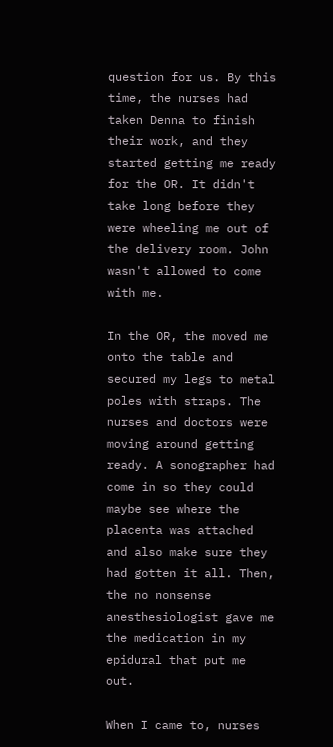question for us. By this time, the nurses had taken Denna to finish their work, and they started getting me ready for the OR. It didn't take long before they were wheeling me out of the delivery room. John wasn't allowed to come with me.

In the OR, the moved me onto the table and secured my legs to metal poles with straps. The nurses and doctors were moving around getting ready. A sonographer had come in so they could maybe see where the placenta was attached and also make sure they had gotten it all. Then, the no nonsense anesthesiologist gave me the medication in my epidural that put me out.

When I came to, nurses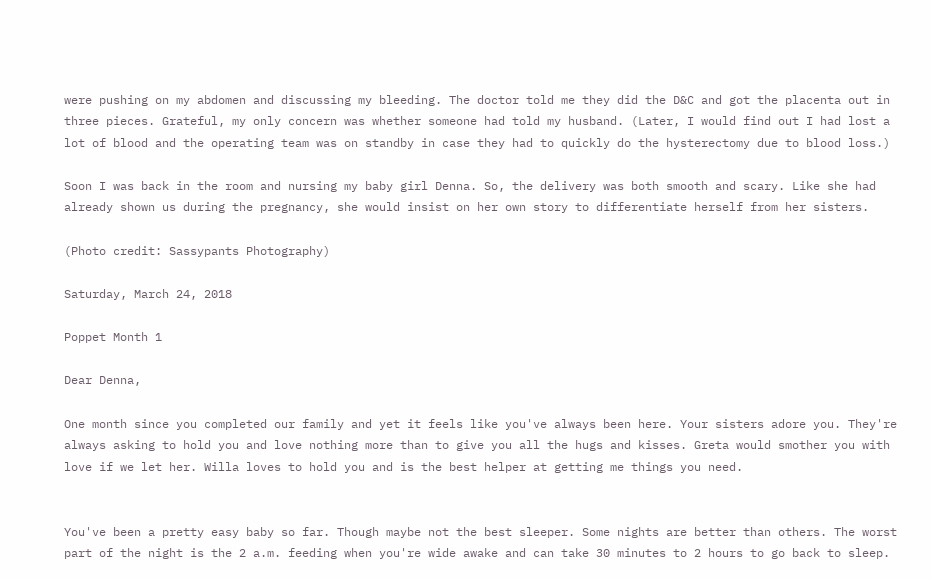were pushing on my abdomen and discussing my bleeding. The doctor told me they did the D&C and got the placenta out in three pieces. Grateful, my only concern was whether someone had told my husband. (Later, I would find out I had lost a lot of blood and the operating team was on standby in case they had to quickly do the hysterectomy due to blood loss.)

Soon I was back in the room and nursing my baby girl Denna. So, the delivery was both smooth and scary. Like she had already shown us during the pregnancy, she would insist on her own story to differentiate herself from her sisters.

(Photo credit: Sassypants Photography)

Saturday, March 24, 2018

Poppet Month 1

Dear Denna,

One month since you completed our family and yet it feels like you've always been here. Your sisters adore you. They're always asking to hold you and love nothing more than to give you all the hugs and kisses. Greta would smother you with love if we let her. Willa loves to hold you and is the best helper at getting me things you need.


You've been a pretty easy baby so far. Though maybe not the best sleeper. Some nights are better than others. The worst part of the night is the 2 a.m. feeding when you're wide awake and can take 30 minutes to 2 hours to go back to sleep.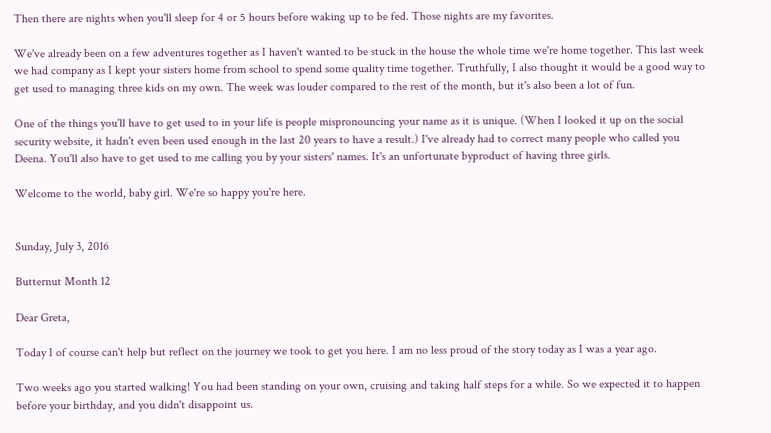Then there are nights when you'll sleep for 4 or 5 hours before waking up to be fed. Those nights are my favorites.

We've already been on a few adventures together as I haven't wanted to be stuck in the house the whole time we're home together. This last week we had company as I kept your sisters home from school to spend some quality time together. Truthfully, I also thought it would be a good way to get used to managing three kids on my own. The week was louder compared to the rest of the month, but it's also been a lot of fun.

One of the things you'll have to get used to in your life is people mispronouncing your name as it is unique. (When I looked it up on the social security website, it hadn't even been used enough in the last 20 years to have a result.) I've already had to correct many people who called you Deena. You'll also have to get used to me calling you by your sisters' names. It's an unfortunate byproduct of having three girls.

Welcome to the world, baby girl. We're so happy you're here.


Sunday, July 3, 2016

Butternut Month 12

Dear Greta,

Today I of course can't help but reflect on the journey we took to get you here. I am no less proud of the story today as I was a year ago.

Two weeks ago you started walking! You had been standing on your own, cruising and taking half steps for a while. So we expected it to happen before your birthday, and you didn't disappoint us.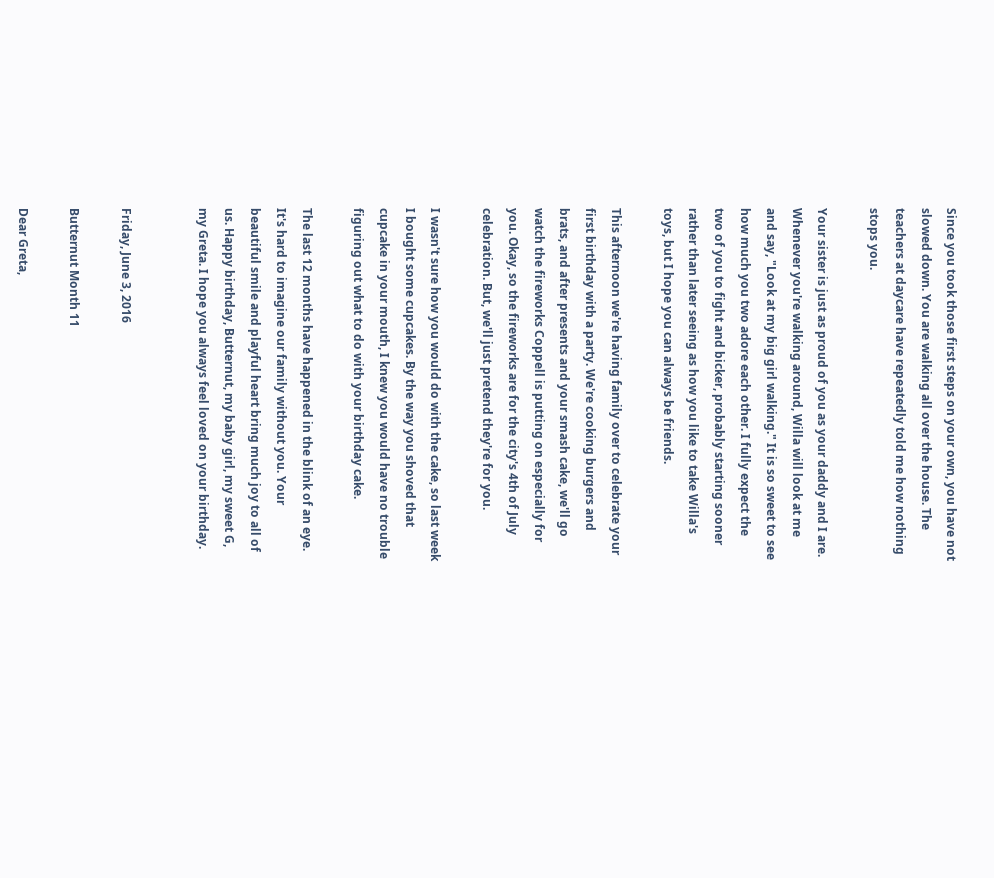Since you took those first steps on your own, you have not slowed down. You are walking all over the house. The teachers at daycare have repeatedly told me how nothing stops you.

Your sister is just as proud of you as your daddy and I are. Whenever you're walking around, Willa will look at me and say, "Look at my big girl walking." It is so sweet to see how much you two adore each other. I fully expect the two of you to fight and bicker, probably starting sooner rather than later seeing as how you like to take Willa's toys, but I hope you can always be friends.

This afternoon we're having family over to celebrate your first birthday with a party. We're cooking burgers and brats, and after presents and your smash cake, we'll go watch the fireworks Coppell is putting on especially for you. Okay, so the fireworks are for the city's 4th of July celebration. But, we'll just pretend they're for you.

I wasn't sure how you would do with the cake, so last week I bought some cupcakes. By the way you shoved that cupcake in your mouth, I knew you would have no trouble figuring out what to do with your birthday cake.

The last 12 months have happened in the blink of an eye. It's hard to imagine our family without you. Your beautiful smile and playful heart bring much joy to all of us. Happy birthday, Butternut, my baby girl, my sweet G, my Greta. I hope you always feel loved on your birthday.


Friday, June 3, 2016

Butternut Month 11

Dear Greta,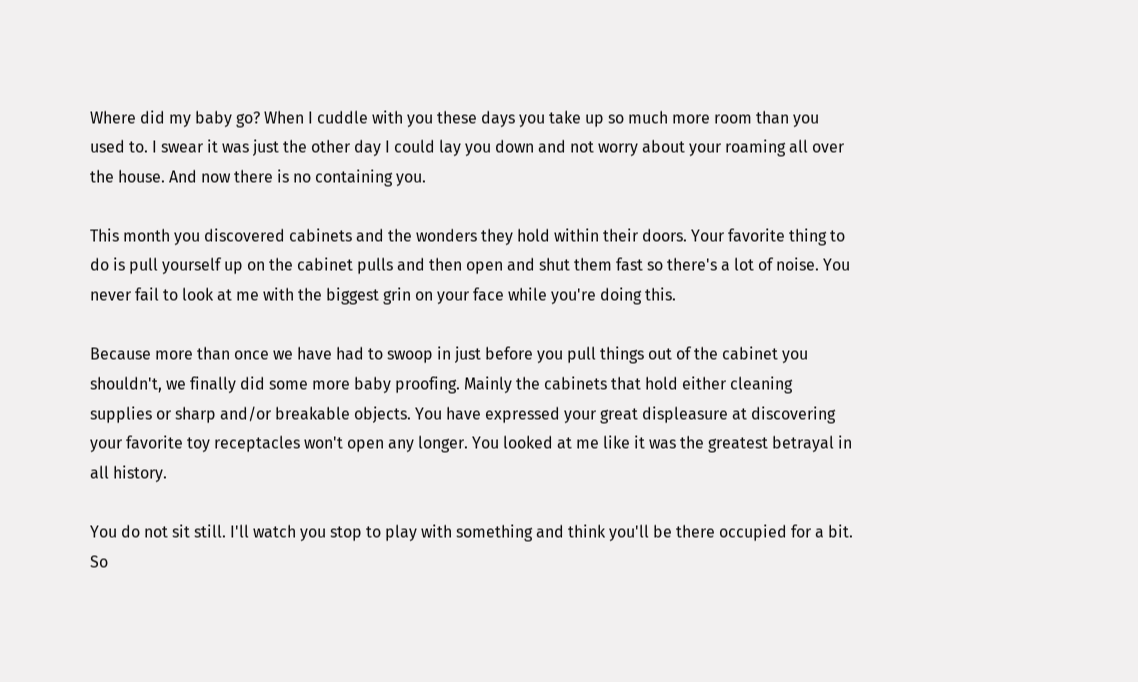Where did my baby go? When I cuddle with you these days you take up so much more room than you used to. I swear it was just the other day I could lay you down and not worry about your roaming all over the house. And now there is no containing you.

This month you discovered cabinets and the wonders they hold within their doors. Your favorite thing to do is pull yourself up on the cabinet pulls and then open and shut them fast so there's a lot of noise. You never fail to look at me with the biggest grin on your face while you're doing this.

Because more than once we have had to swoop in just before you pull things out of the cabinet you shouldn't, we finally did some more baby proofing. Mainly the cabinets that hold either cleaning supplies or sharp and/or breakable objects. You have expressed your great displeasure at discovering your favorite toy receptacles won't open any longer. You looked at me like it was the greatest betrayal in all history.

You do not sit still. I'll watch you stop to play with something and think you'll be there occupied for a bit. So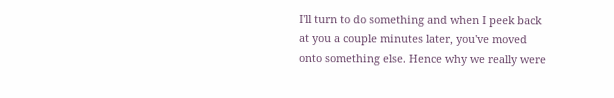I'll turn to do something and when I peek back at you a couple minutes later, you've moved onto something else. Hence why we really were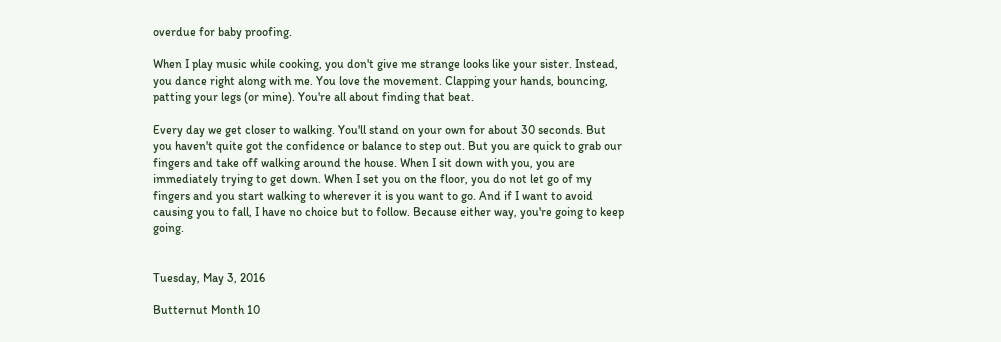overdue for baby proofing.

When I play music while cooking, you don't give me strange looks like your sister. Instead, you dance right along with me. You love the movement. Clapping your hands, bouncing, patting your legs (or mine). You're all about finding that beat.

Every day we get closer to walking. You'll stand on your own for about 30 seconds. But you haven't quite got the confidence or balance to step out. But you are quick to grab our fingers and take off walking around the house. When I sit down with you, you are immediately trying to get down. When I set you on the floor, you do not let go of my fingers and you start walking to wherever it is you want to go. And if I want to avoid causing you to fall, I have no choice but to follow. Because either way, you're going to keep going.


Tuesday, May 3, 2016

Butternut Month 10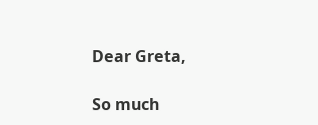Dear Greta,

So much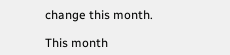change this month.

This month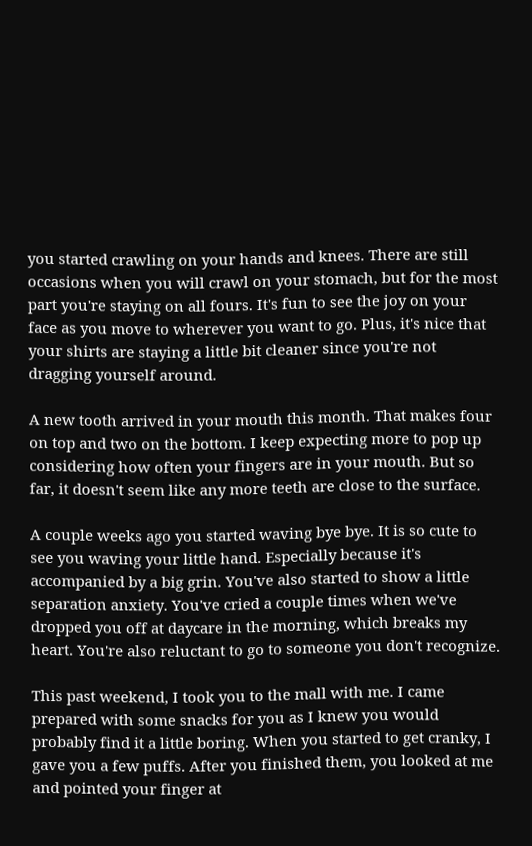you started crawling on your hands and knees. There are still occasions when you will crawl on your stomach, but for the most part you're staying on all fours. It's fun to see the joy on your face as you move to wherever you want to go. Plus, it's nice that your shirts are staying a little bit cleaner since you're not dragging yourself around.

A new tooth arrived in your mouth this month. That makes four on top and two on the bottom. I keep expecting more to pop up considering how often your fingers are in your mouth. But so far, it doesn't seem like any more teeth are close to the surface.

A couple weeks ago you started waving bye bye. It is so cute to see you waving your little hand. Especially because it's accompanied by a big grin. You've also started to show a little separation anxiety. You've cried a couple times when we've dropped you off at daycare in the morning, which breaks my heart. You're also reluctant to go to someone you don't recognize.

This past weekend, I took you to the mall with me. I came prepared with some snacks for you as I knew you would probably find it a little boring. When you started to get cranky, I gave you a few puffs. After you finished them, you looked at me and pointed your finger at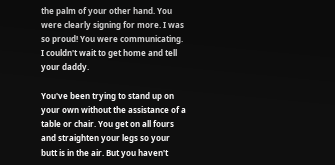the palm of your other hand. You were clearly signing for more. I was so proud! You were communicating. I couldn't wait to get home and tell your daddy.

You've been trying to stand up on your own without the assistance of a table or chair. You get on all fours and straighten your legs so your butt is in the air. But you haven't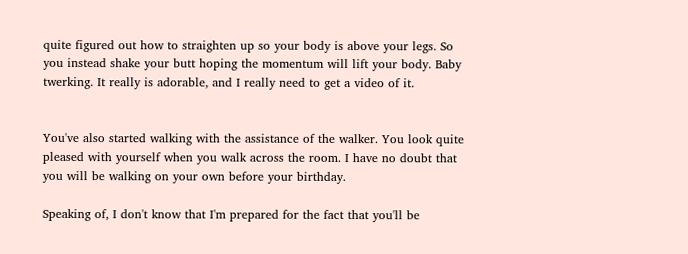quite figured out how to straighten up so your body is above your legs. So you instead shake your butt hoping the momentum will lift your body. Baby twerking. It really is adorable, and I really need to get a video of it.


You've also started walking with the assistance of the walker. You look quite pleased with yourself when you walk across the room. I have no doubt that you will be walking on your own before your birthday.

Speaking of, I don't know that I'm prepared for the fact that you'll be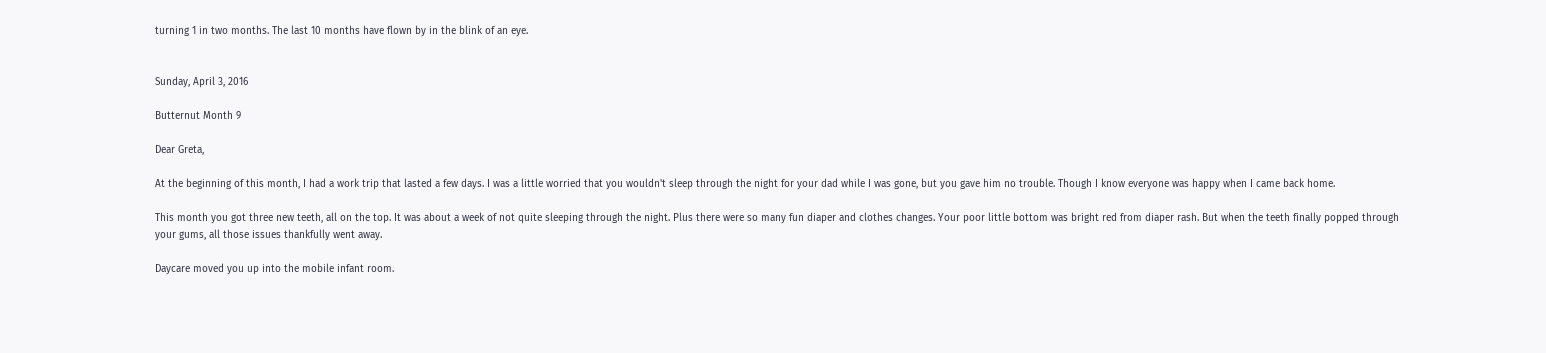turning 1 in two months. The last 10 months have flown by in the blink of an eye.


Sunday, April 3, 2016

Butternut Month 9

Dear Greta,

At the beginning of this month, I had a work trip that lasted a few days. I was a little worried that you wouldn't sleep through the night for your dad while I was gone, but you gave him no trouble. Though I know everyone was happy when I came back home.

This month you got three new teeth, all on the top. It was about a week of not quite sleeping through the night. Plus there were so many fun diaper and clothes changes. Your poor little bottom was bright red from diaper rash. But when the teeth finally popped through your gums, all those issues thankfully went away.

Daycare moved you up into the mobile infant room.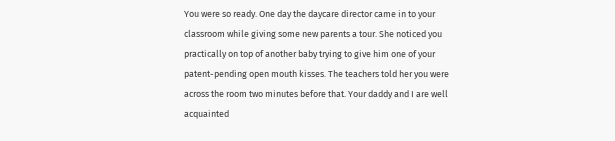You were so ready. One day the daycare director came in to your classroom while giving some new parents a tour. She noticed you practically on top of another baby trying to give him one of your patent-pending open mouth kisses. The teachers told her you were across the room two minutes before that. Your daddy and I are well acquainted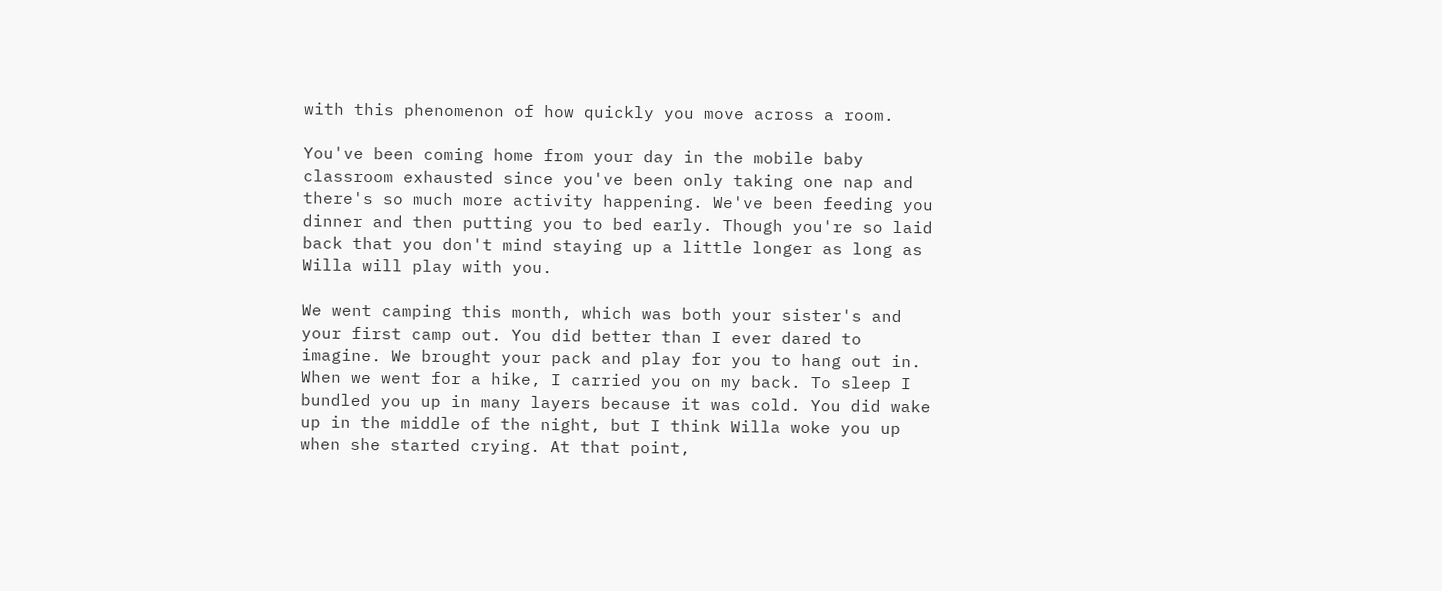with this phenomenon of how quickly you move across a room.

You've been coming home from your day in the mobile baby classroom exhausted since you've been only taking one nap and there's so much more activity happening. We've been feeding you dinner and then putting you to bed early. Though you're so laid back that you don't mind staying up a little longer as long as Willa will play with you.

We went camping this month, which was both your sister's and your first camp out. You did better than I ever dared to imagine. We brought your pack and play for you to hang out in. When we went for a hike, I carried you on my back. To sleep I bundled you up in many layers because it was cold. You did wake up in the middle of the night, but I think Willa woke you up when she started crying. At that point,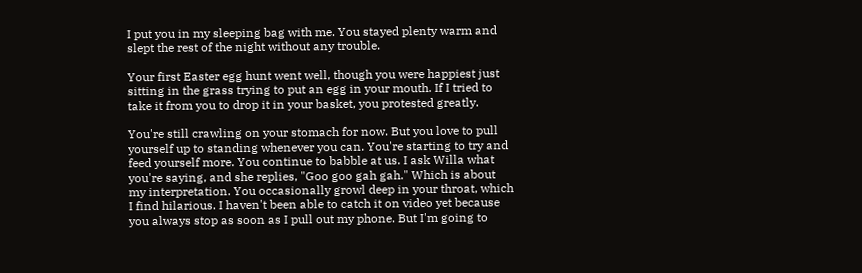I put you in my sleeping bag with me. You stayed plenty warm and slept the rest of the night without any trouble.

Your first Easter egg hunt went well, though you were happiest just sitting in the grass trying to put an egg in your mouth. If I tried to take it from you to drop it in your basket, you protested greatly.

You're still crawling on your stomach for now. But you love to pull yourself up to standing whenever you can. You're starting to try and feed yourself more. You continue to babble at us. I ask Willa what you're saying, and she replies, "Goo goo gah gah." Which is about my interpretation. You occasionally growl deep in your throat, which I find hilarious. I haven't been able to catch it on video yet because you always stop as soon as I pull out my phone. But I'm going to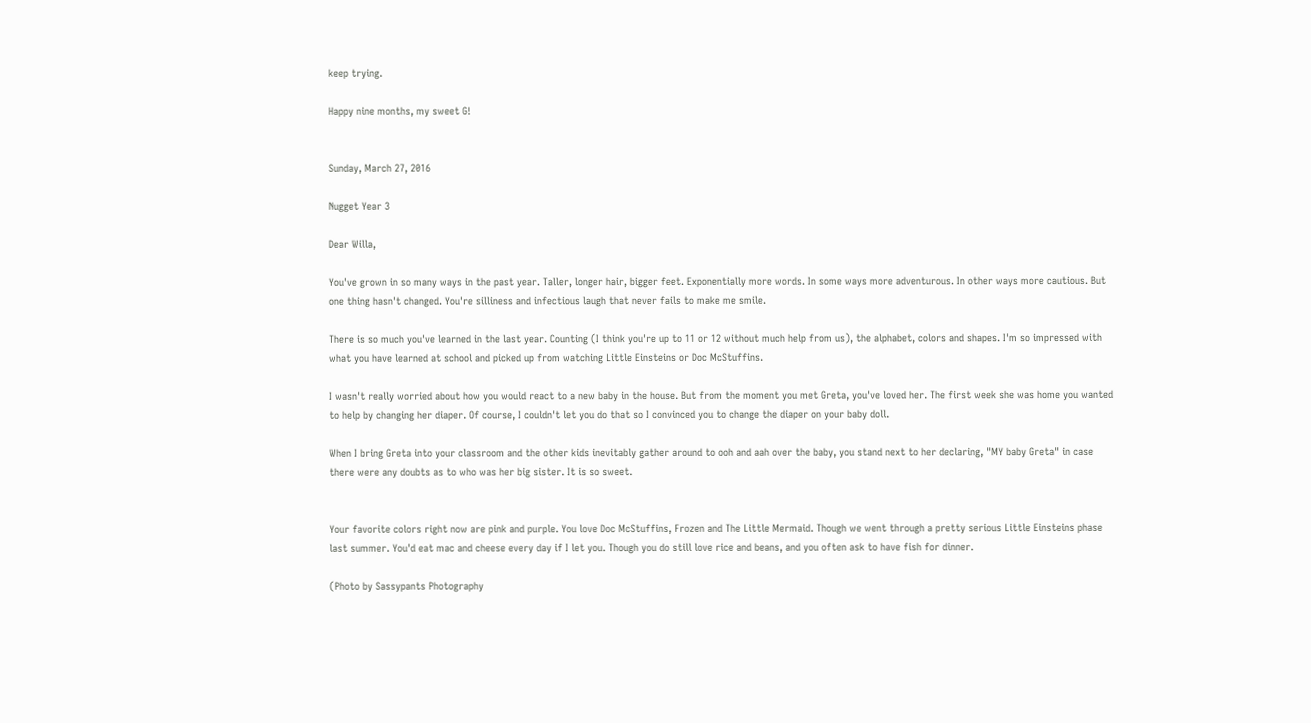keep trying.

Happy nine months, my sweet G!


Sunday, March 27, 2016

Nugget Year 3

Dear Willa,

You've grown in so many ways in the past year. Taller, longer hair, bigger feet. Exponentially more words. In some ways more adventurous. In other ways more cautious. But one thing hasn't changed. You're silliness and infectious laugh that never fails to make me smile.

There is so much you've learned in the last year. Counting (I think you're up to 11 or 12 without much help from us), the alphabet, colors and shapes. I'm so impressed with what you have learned at school and picked up from watching Little Einsteins or Doc McStuffins.

I wasn't really worried about how you would react to a new baby in the house. But from the moment you met Greta, you've loved her. The first week she was home you wanted to help by changing her diaper. Of course, I couldn't let you do that so I convinced you to change the diaper on your baby doll.

When I bring Greta into your classroom and the other kids inevitably gather around to ooh and aah over the baby, you stand next to her declaring, "MY baby Greta" in case there were any doubts as to who was her big sister. It is so sweet.


Your favorite colors right now are pink and purple. You love Doc McStuffins, Frozen and The Little Mermaid. Though we went through a pretty serious Little Einsteins phase last summer. You'd eat mac and cheese every day if I let you. Though you do still love rice and beans, and you often ask to have fish for dinner.

(Photo by Sassypants Photography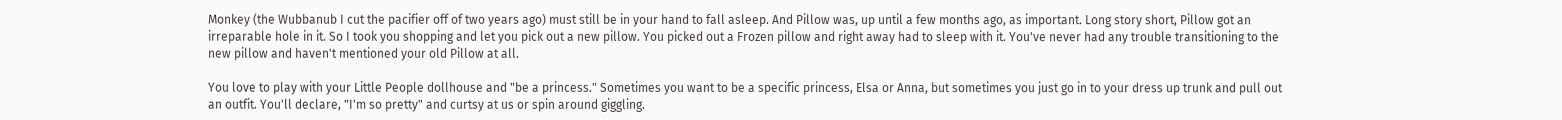Monkey (the Wubbanub I cut the pacifier off of two years ago) must still be in your hand to fall asleep. And Pillow was, up until a few months ago, as important. Long story short, Pillow got an irreparable hole in it. So I took you shopping and let you pick out a new pillow. You picked out a Frozen pillow and right away had to sleep with it. You've never had any trouble transitioning to the new pillow and haven't mentioned your old Pillow at all.

You love to play with your Little People dollhouse and "be a princess." Sometimes you want to be a specific princess, Elsa or Anna, but sometimes you just go in to your dress up trunk and pull out an outfit. You'll declare, "I'm so pretty" and curtsy at us or spin around giggling.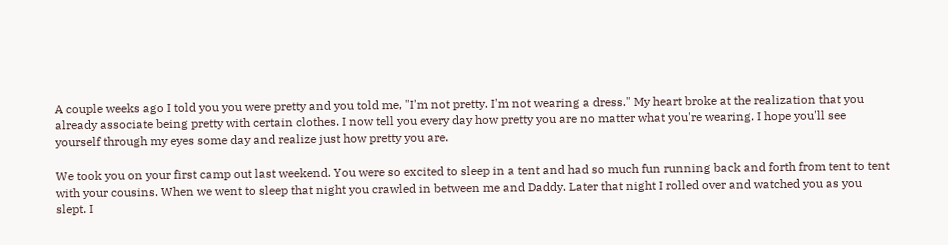A couple weeks ago I told you you were pretty and you told me, "I'm not pretty. I'm not wearing a dress." My heart broke at the realization that you already associate being pretty with certain clothes. I now tell you every day how pretty you are no matter what you're wearing. I hope you'll see yourself through my eyes some day and realize just how pretty you are.

We took you on your first camp out last weekend. You were so excited to sleep in a tent and had so much fun running back and forth from tent to tent with your cousins. When we went to sleep that night you crawled in between me and Daddy. Later that night I rolled over and watched you as you slept. I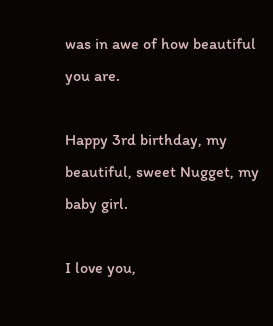was in awe of how beautiful you are.

Happy 3rd birthday, my beautiful, sweet Nugget, my baby girl.

I love you,